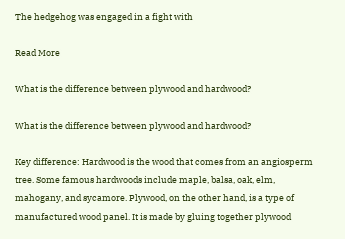The hedgehog was engaged in a fight with

Read More

What is the difference between plywood and hardwood?

What is the difference between plywood and hardwood?

Key difference: Hardwood is the wood that comes from an angiosperm tree. Some famous hardwoods include maple, balsa, oak, elm, mahogany, and sycamore. Plywood, on the other hand, is a type of manufactured wood panel. It is made by gluing together plywood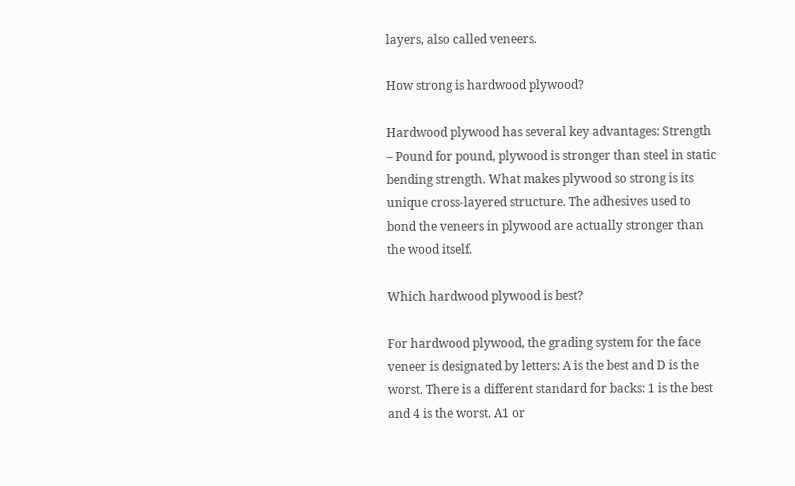layers, also called veneers.

How strong is hardwood plywood?

Hardwood plywood has several key advantages: Strength – Pound for pound, plywood is stronger than steel in static bending strength. What makes plywood so strong is its unique cross-layered structure. The adhesives used to bond the veneers in plywood are actually stronger than the wood itself.

Which hardwood plywood is best?

For hardwood plywood, the grading system for the face veneer is designated by letters: A is the best and D is the worst. There is a different standard for backs: 1 is the best and 4 is the worst. A1 or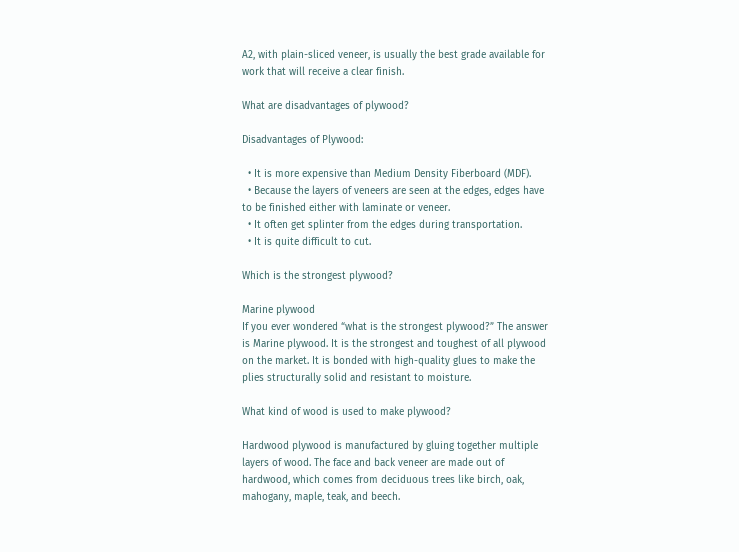A2, with plain-sliced veneer, is usually the best grade available for work that will receive a clear finish.

What are disadvantages of plywood?

Disadvantages of Plywood:

  • It is more expensive than Medium Density Fiberboard (MDF).
  • Because the layers of veneers are seen at the edges, edges have to be finished either with laminate or veneer.
  • It often get splinter from the edges during transportation.
  • It is quite difficult to cut.

Which is the strongest plywood?

Marine plywood
If you ever wondered “what is the strongest plywood?” The answer is Marine plywood. It is the strongest and toughest of all plywood on the market. It is bonded with high-quality glues to make the plies structurally solid and resistant to moisture.

What kind of wood is used to make plywood?

Hardwood plywood is manufactured by gluing together multiple layers of wood. The face and back veneer are made out of hardwood, which comes from deciduous trees like birch, oak, mahogany, maple, teak, and beech.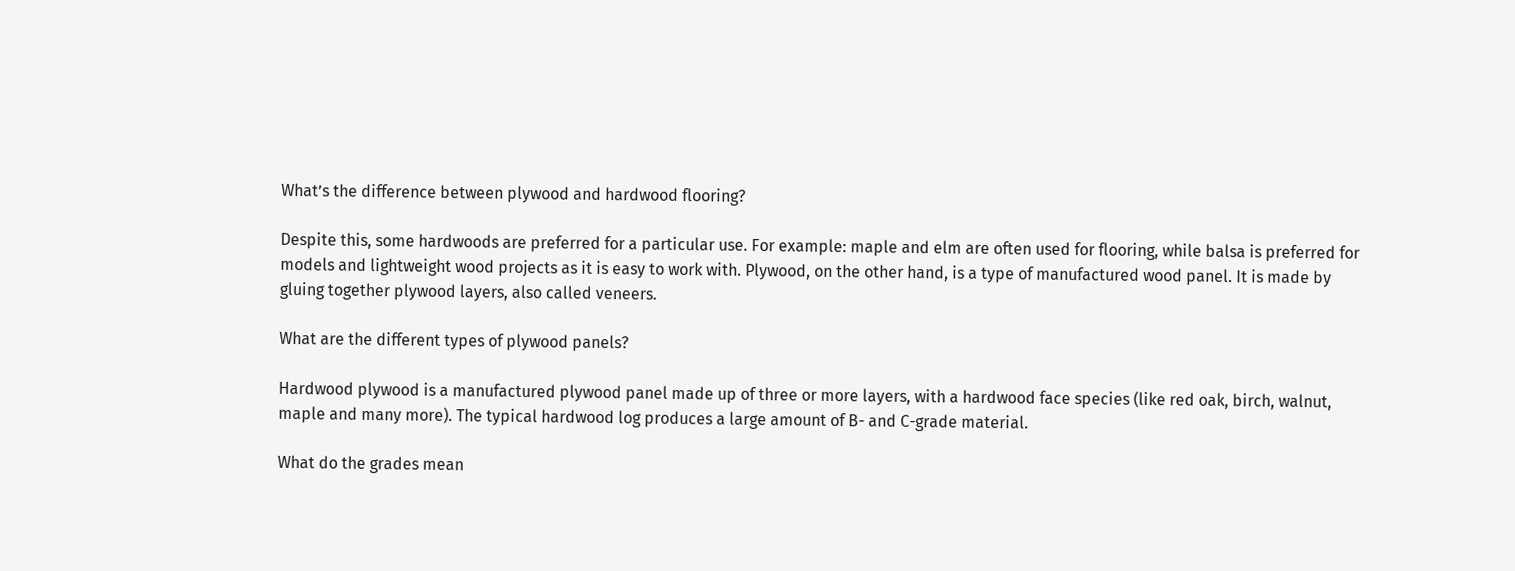What’s the difference between plywood and hardwood flooring?

Despite this, some hardwoods are preferred for a particular use. For example: maple and elm are often used for flooring, while balsa is preferred for models and lightweight wood projects as it is easy to work with. Plywood, on the other hand, is a type of manufactured wood panel. It is made by gluing together plywood layers, also called veneers.

What are the different types of plywood panels?

Hardwood plywood is a manufactured plywood panel made up of three or more layers, with a hardwood face species (like red oak, birch, walnut, maple and many more). The typical hardwood log produces a large amount of B- and C-grade material.

What do the grades mean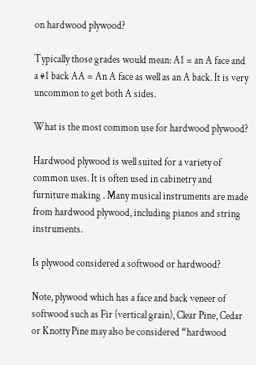on hardwood plywood?

Typically those grades would mean: A1 = an A face and a #1 back AA = An A face as well as an A back. It is very uncommon to get both A sides.

What is the most common use for hardwood plywood?

Hardwood plywood is well suited for a variety of common uses. It is often used in cabinetry and furniture making . Many musical instruments are made from hardwood plywood, including pianos and string instruments.

Is plywood considered a softwood or hardwood?

Note, plywood which has a face and back veneer of softwood such as Fir (vertical grain), Clear Pine, Cedar or Knotty Pine may also be considered “hardwood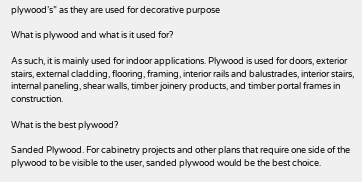plywood’s” as they are used for decorative purpose

What is plywood and what is it used for?

As such, it is mainly used for indoor applications. Plywood is used for doors, exterior stairs, external cladding, flooring, framing, interior rails and balustrades, interior stairs, internal paneling, shear walls, timber joinery products, and timber portal frames in construction.

What is the best plywood?

Sanded Plywood. For cabinetry projects and other plans that require one side of the plywood to be visible to the user, sanded plywood would be the best choice.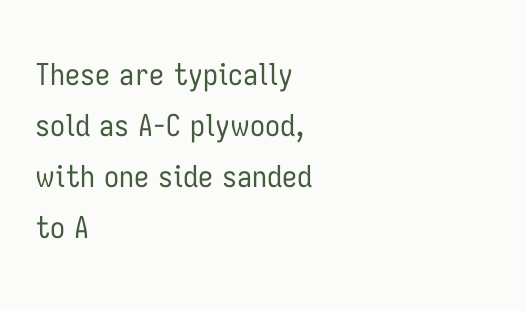These are typically sold as A-C plywood, with one side sanded to A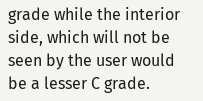grade while the interior side, which will not be seen by the user would be a lesser C grade.